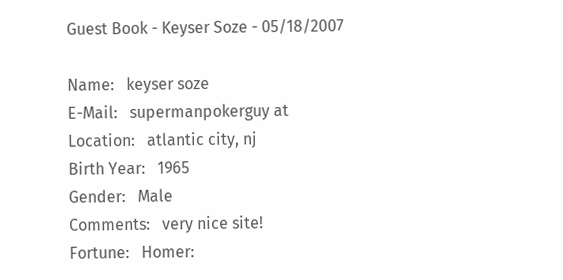Guest Book - Keyser Soze - 05/18/2007

Name:   keyser soze
E-Mail:   supermanpokerguy at
Location:   atlantic city, nj
Birth Year:   1965
Gender:   Male
Comments:   very nice site!
Fortune:   Homer: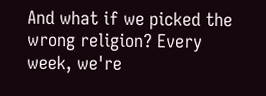And what if we picked the wrong religion? Every week, we're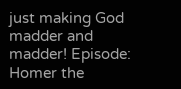just making God madder and madder! Episode: Homer the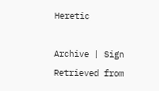Heretic

Archive | Sign
Retrieved from